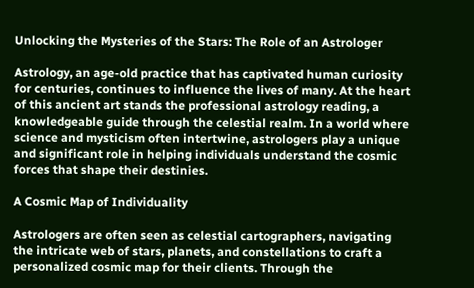Unlocking the Mysteries of the Stars: The Role of an Astrologer

Astrology, an age-old practice that has captivated human curiosity for centuries, continues to influence the lives of many. At the heart of this ancient art stands the professional astrology reading, a knowledgeable guide through the celestial realm. In a world where science and mysticism often intertwine, astrologers play a unique and significant role in helping individuals understand the cosmic forces that shape their destinies.

A Cosmic Map of Individuality

Astrologers are often seen as celestial cartographers, navigating the intricate web of stars, planets, and constellations to craft a personalized cosmic map for their clients. Through the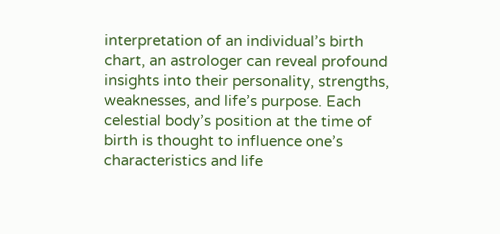interpretation of an individual’s birth chart, an astrologer can reveal profound insights into their personality, strengths, weaknesses, and life’s purpose. Each celestial body’s position at the time of birth is thought to influence one’s characteristics and life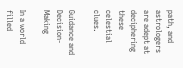path, and astrologers are adept at deciphering these celestial clues.

Guidance and Decision-Making

In a world filled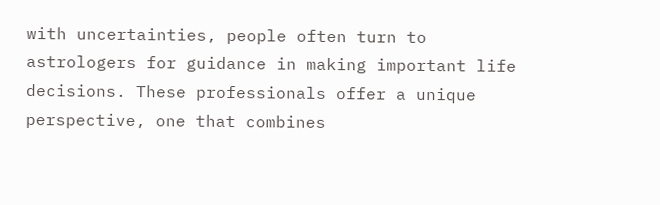with uncertainties, people often turn to astrologers for guidance in making important life decisions. These professionals offer a unique perspective, one that combines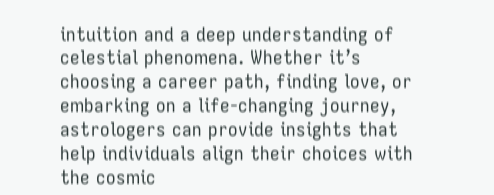intuition and a deep understanding of celestial phenomena. Whether it’s choosing a career path, finding love, or embarking on a life-changing journey, astrologers can provide insights that help individuals align their choices with the cosmic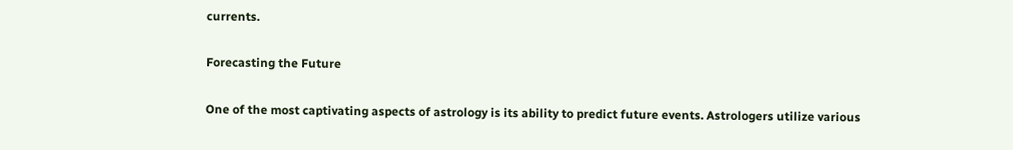currents.

Forecasting the Future

One of the most captivating aspects of astrology is its ability to predict future events. Astrologers utilize various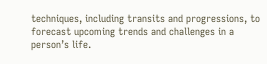techniques, including transits and progressions, to forecast upcoming trends and challenges in a person’s life.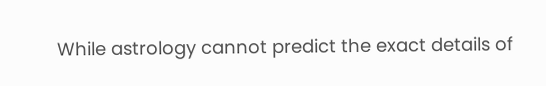While astrology cannot predict the exact details of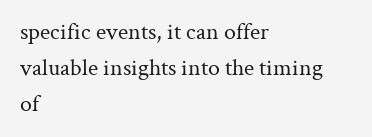specific events, it can offer valuable insights into the timing of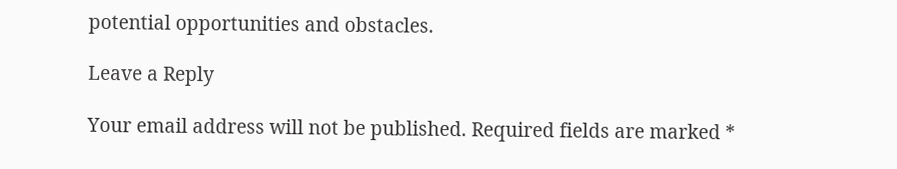potential opportunities and obstacles.

Leave a Reply

Your email address will not be published. Required fields are marked *